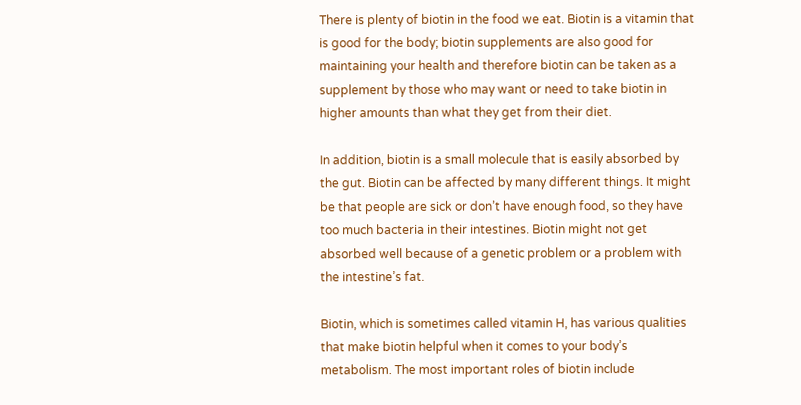There is plenty of biotin in the food we eat. Biotin is a vitamin that is good for the body; biotin supplements are also good for maintaining your health and therefore biotin can be taken as a supplement by those who may want or need to take biotin in higher amounts than what they get from their diet.

In addition, biotin is a small molecule that is easily absorbed by the gut. Biotin can be affected by many different things. It might be that people are sick or don’t have enough food, so they have too much bacteria in their intestines. Biotin might not get absorbed well because of a genetic problem or a problem with the intestine’s fat.

Biotin, which is sometimes called vitamin H, has various qualities that make biotin helpful when it comes to your body’s metabolism. The most important roles of biotin include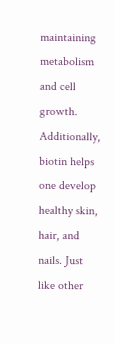maintaining metabolism and cell growth. Additionally, biotin helps one develop healthy skin, hair, and nails. Just like other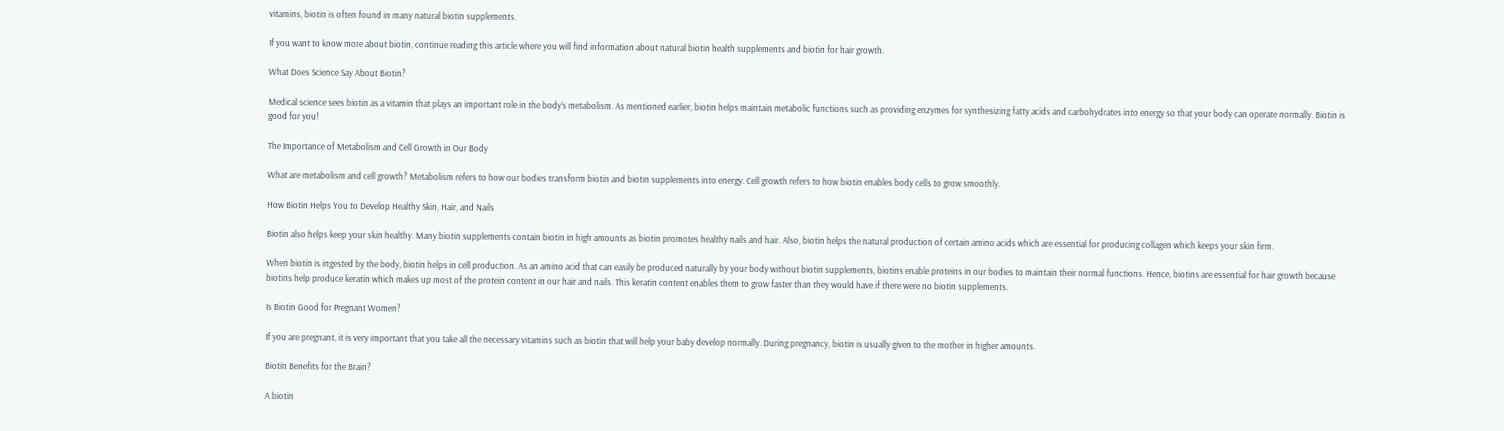vitamins, biotin is often found in many natural biotin supplements.

If you want to know more about biotin, continue reading this article where you will find information about natural biotin health supplements and biotin for hair growth.

What Does Science Say About Biotin?

Medical science sees biotin as a vitamin that plays an important role in the body’s metabolism. As mentioned earlier, biotin helps maintain metabolic functions such as providing enzymes for synthesizing fatty acids and carbohydrates into energy so that your body can operate normally. Biotin is good for you!

The Importance of Metabolism and Cell Growth in Our Body

What are metabolism and cell growth? Metabolism refers to how our bodies transform biotin and biotin supplements into energy. Cell growth refers to how biotin enables body cells to grow smoothly.

How Biotin Helps You to Develop Healthy Skin, Hair, and Nails

Biotin also helps keep your skin healthy. Many biotin supplements contain biotin in high amounts as biotin promotes healthy nails and hair. Also, biotin helps the natural production of certain amino acids which are essential for producing collagen which keeps your skin firm.

When biotin is ingested by the body, biotin helps in cell production. As an amino acid that can easily be produced naturally by your body without biotin supplements, biotins enable proteins in our bodies to maintain their normal functions. Hence, biotins are essential for hair growth because biotins help produce keratin which makes up most of the protein content in our hair and nails. This keratin content enables them to grow faster than they would have if there were no biotin supplements.

Is Biotin Good for Pregnant Women?

If you are pregnant, it is very important that you take all the necessary vitamins such as biotin that will help your baby develop normally. During pregnancy, biotin is usually given to the mother in higher amounts.

Biotin Benefits for the Brain?

A biotin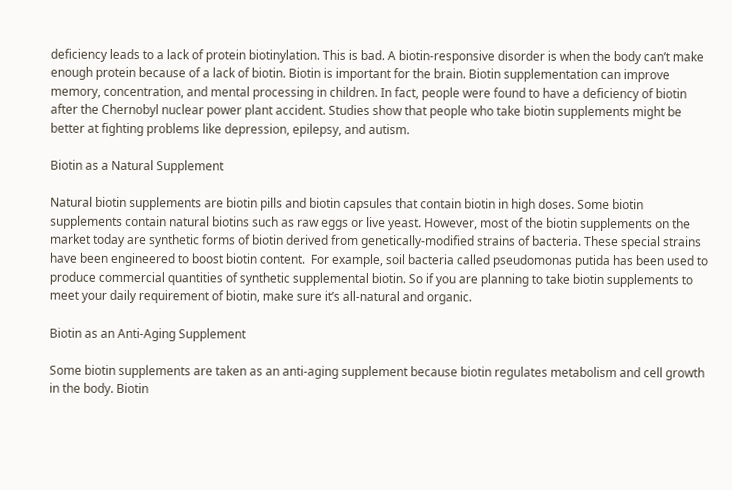deficiency leads to a lack of protein biotinylation. This is bad. A biotin-responsive disorder is when the body can’t make enough protein because of a lack of biotin. Biotin is important for the brain. Biotin supplementation can improve memory, concentration, and mental processing in children. In fact, people were found to have a deficiency of biotin after the Chernobyl nuclear power plant accident. Studies show that people who take biotin supplements might be better at fighting problems like depression, epilepsy, and autism.

Biotin as a Natural Supplement

Natural biotin supplements are biotin pills and biotin capsules that contain biotin in high doses. Some biotin supplements contain natural biotins such as raw eggs or live yeast. However, most of the biotin supplements on the market today are synthetic forms of biotin derived from genetically-modified strains of bacteria. These special strains have been engineered to boost biotin content.  For example, soil bacteria called pseudomonas putida has been used to produce commercial quantities of synthetic supplemental biotin. So if you are planning to take biotin supplements to meet your daily requirement of biotin, make sure it’s all-natural and organic.

Biotin as an Anti-Aging Supplement

Some biotin supplements are taken as an anti-aging supplement because biotin regulates metabolism and cell growth in the body. Biotin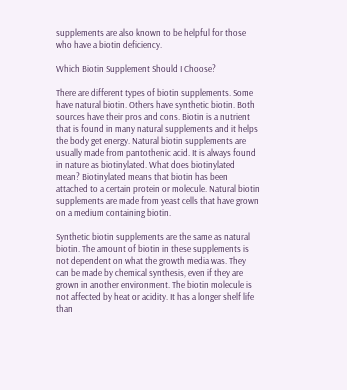supplements are also known to be helpful for those who have a biotin deficiency.

Which Biotin Supplement Should I Choose?

There are different types of biotin supplements. Some have natural biotin. Others have synthetic biotin. Both sources have their pros and cons. Biotin is a nutrient that is found in many natural supplements and it helps the body get energy. Natural biotin supplements are usually made from pantothenic acid. It is always found in nature as biotinylated. What does biotinylated mean? Biotinylated means that biotin has been attached to a certain protein or molecule. Natural biotin supplements are made from yeast cells that have grown on a medium containing biotin.

Synthetic biotin supplements are the same as natural biotin. The amount of biotin in these supplements is not dependent on what the growth media was. They can be made by chemical synthesis, even if they are grown in another environment. The biotin molecule is not affected by heat or acidity. It has a longer shelf life than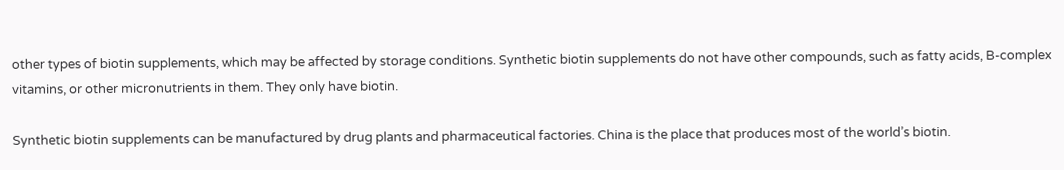other types of biotin supplements, which may be affected by storage conditions. Synthetic biotin supplements do not have other compounds, such as fatty acids, B-complex vitamins, or other micronutrients in them. They only have biotin.

Synthetic biotin supplements can be manufactured by drug plants and pharmaceutical factories. China is the place that produces most of the world’s biotin.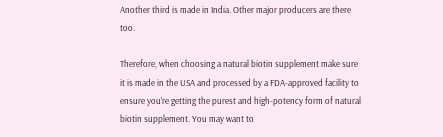Another third is made in India. Other major producers are there too.

Therefore, when choosing a natural biotin supplement make sure it is made in the USA and processed by a FDA-approved facility to ensure you’re getting the purest and high-potency form of natural biotin supplement. You may want to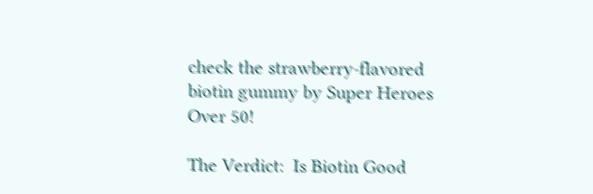check the strawberry-flavored biotin gummy by Super Heroes Over 50!

The Verdict:  Is Biotin Good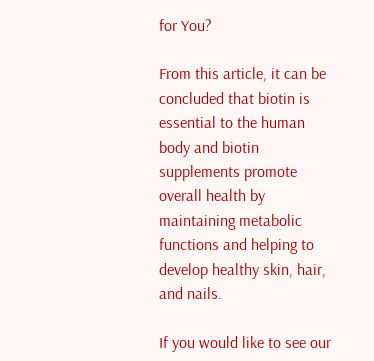for You?

From this article, it can be concluded that biotin is essential to the human body and biotin supplements promote overall health by maintaining metabolic functions and helping to develop healthy skin, hair, and nails.

If you would like to see our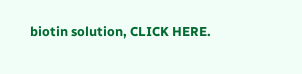biotin solution, CLICK HERE.